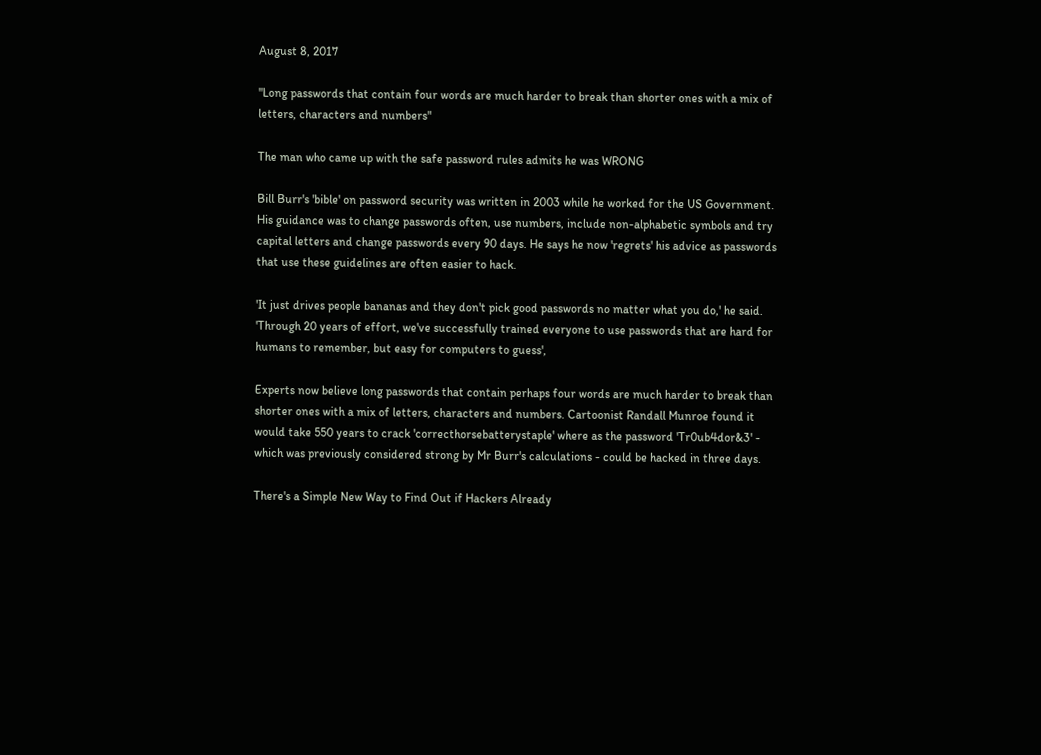August 8, 2017

"Long passwords that contain four words are much harder to break than shorter ones with a mix of letters, characters and numbers"

The man who came up with the safe password rules admits he was WRONG

Bill Burr's 'bible' on password security was written in 2003 while he worked for the US Government.  His guidance was to change passwords often, use numbers, include non-alphabetic symbols and try capital letters and change passwords every 90 days. He says he now 'regrets' his advice as passwords that use these guidelines are often easier to hack.

'It just drives people bananas and they don't pick good passwords no matter what you do,' he said.
'Through 20 years of effort, we've successfully trained everyone to use passwords that are hard for humans to remember, but easy for computers to guess',

Experts now believe long passwords that contain perhaps four words are much harder to break than shorter ones with a mix of letters, characters and numbers. Cartoonist Randall Munroe found it would take 550 years to crack 'correcthorsebatterystaple' where as the password 'Tr0ub4dor&3' - which was previously considered strong by Mr Burr's calculations - could be hacked in three days.

There's a Simple New Way to Find Out if Hackers Already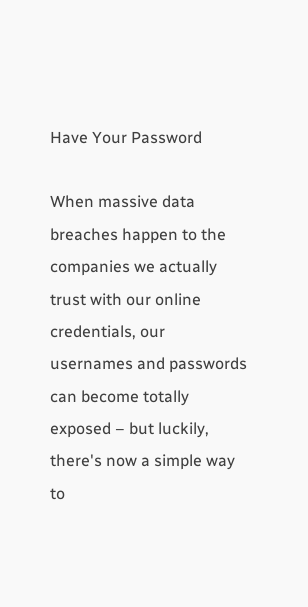Have Your Password

When massive data breaches happen to the companies we actually trust with our online credentials, our usernames and passwords can become totally exposed – but luckily, there's now a simple way to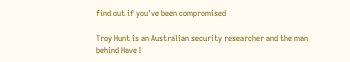find out if you've been compromised

Troy Hunt is an Australian security researcher and the man behind Have I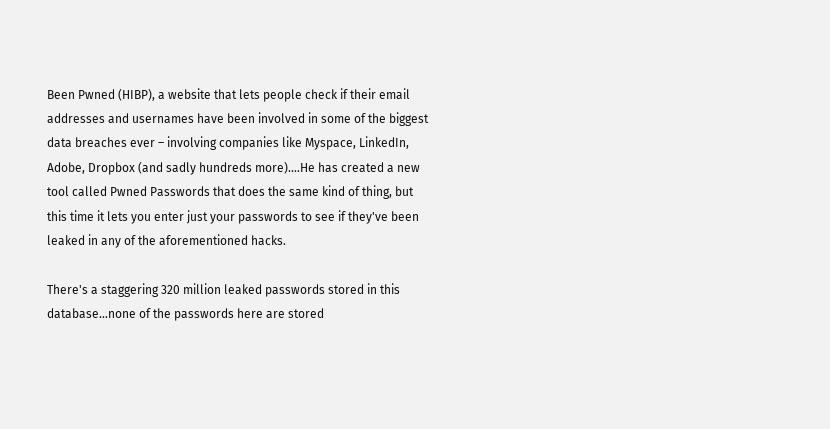Been Pwned (HIBP), a website that lets people check if their email addresses and usernames have been involved in some of the biggest data breaches ever – involving companies like Myspace, LinkedIn, Adobe, Dropbox (and sadly hundreds more)....He has created a new tool called Pwned Passwords that does the same kind of thing, but this time it lets you enter just your passwords to see if they've been leaked in any of the aforementioned hacks.

There's a staggering 320 million leaked passwords stored in this database...none of the passwords here are stored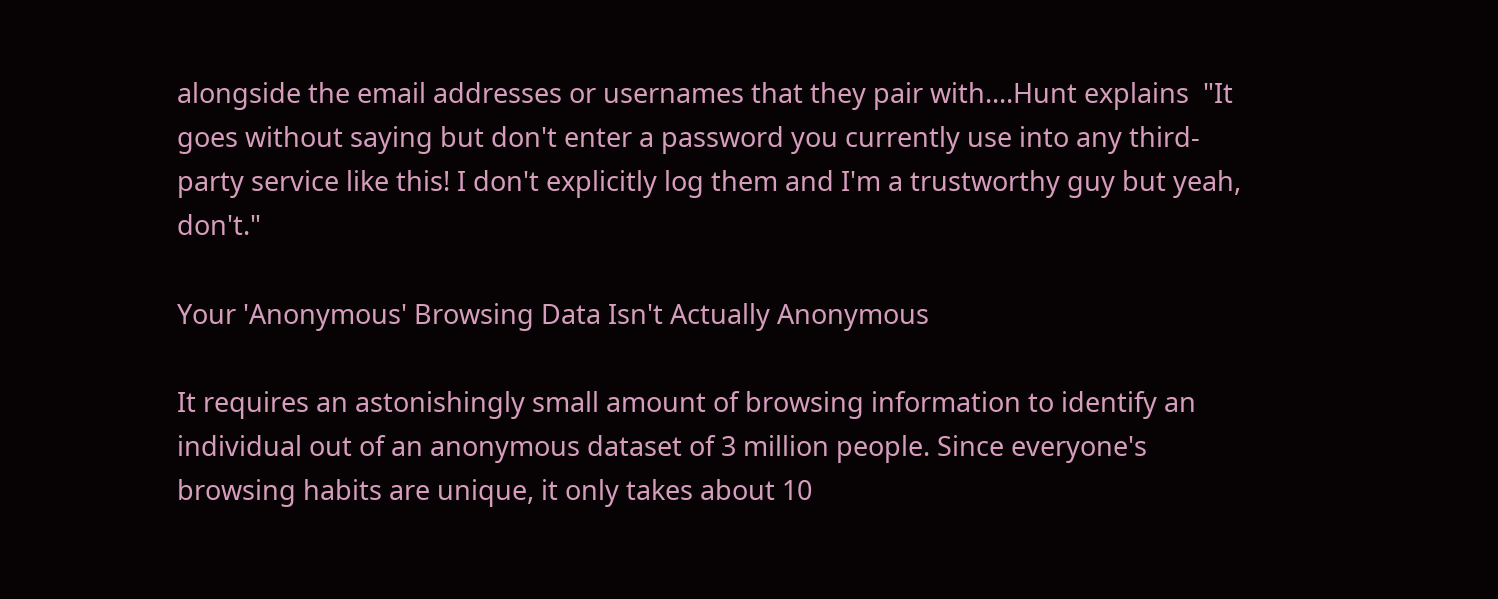alongside the email addresses or usernames that they pair with....Hunt explains  "It goes without saying but don't enter a password you currently use into any third-party service like this! I don't explicitly log them and I'm a trustworthy guy but yeah, don't."

Your 'Anonymous' Browsing Data Isn't Actually Anonymous

It requires an astonishingly small amount of browsing information to identify an individual out of an anonymous dataset of 3 million people. Since everyone's browsing habits are unique, it only takes about 10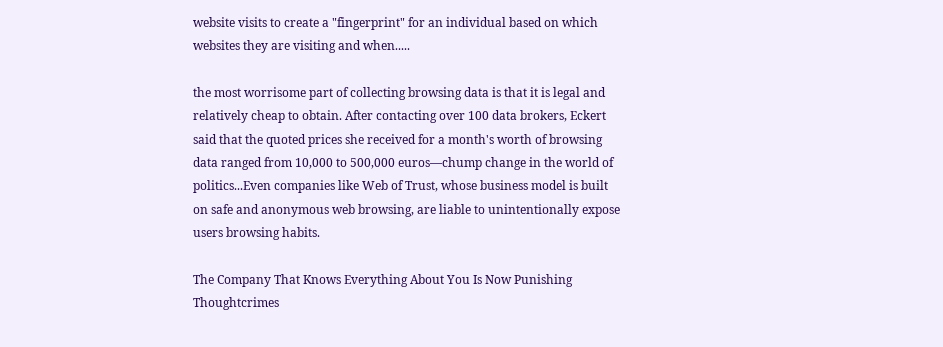website visits to create a "fingerprint" for an individual based on which websites they are visiting and when.....

the most worrisome part of collecting browsing data is that it is legal and relatively cheap to obtain. After contacting over 100 data brokers, Eckert said that the quoted prices she received for a month's worth of browsing data ranged from 10,000 to 500,000 euros—chump change in the world of politics...Even companies like Web of Trust, whose business model is built on safe and anonymous web browsing, are liable to unintentionally expose users browsing habits.

The Company That Knows Everything About You Is Now Punishing Thoughtcrimes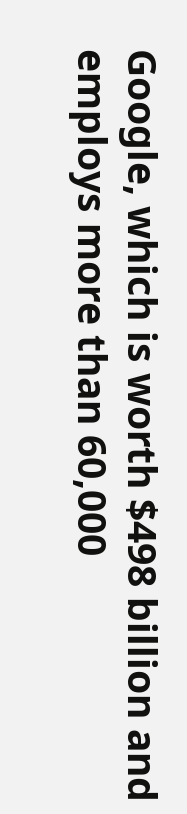Google, which is worth $498 billion and employs more than 60,000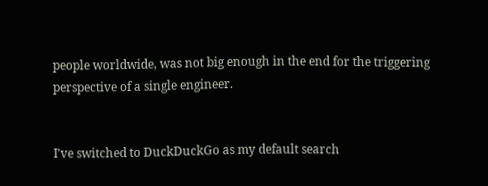people worldwide, was not big enough in the end for the triggering perspective of a single engineer.


I've switched to DuckDuckGo as my default search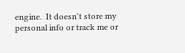engine.  It doesn't store my personal info or track me or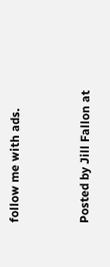follow me with ads.


Posted by Jill Fallon at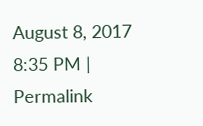August 8, 2017 8:35 PM | Permalink